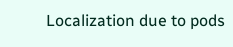Localization due to pods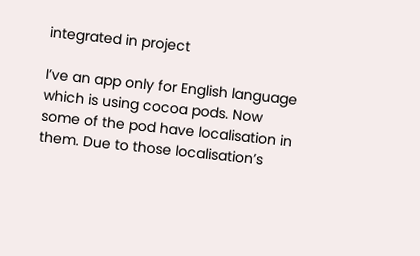integrated in project

I’ve an app only for English language which is using cocoa pods. Now some of the pod have localisation in them. Due to those localisation’s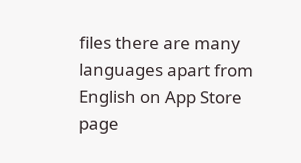files there are many languages apart from English on App Store page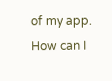of my app. How can I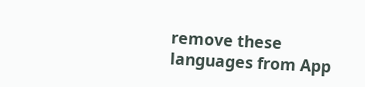remove these languages from App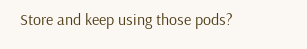Store and keep using those pods?